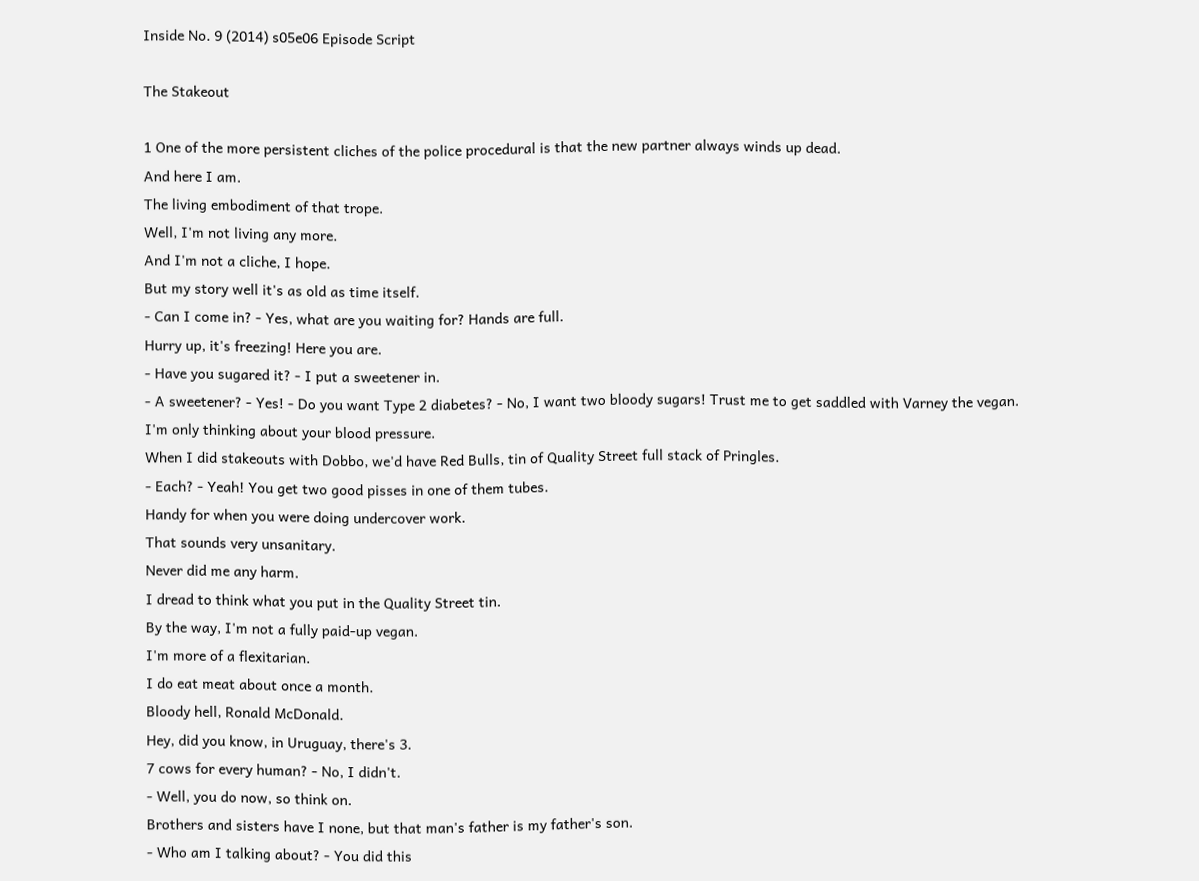Inside No. 9 (2014) s05e06 Episode Script

The Stakeout

1 One of the more persistent cliches of the police procedural is that the new partner always winds up dead.
And here I am.
The living embodiment of that trope.
Well, I'm not living any more.
And I'm not a cliche, I hope.
But my story well it's as old as time itself.
- Can I come in? - Yes, what are you waiting for? Hands are full.
Hurry up, it's freezing! Here you are.
- Have you sugared it? - I put a sweetener in.
- A sweetener? - Yes! - Do you want Type 2 diabetes? - No, I want two bloody sugars! Trust me to get saddled with Varney the vegan.
I'm only thinking about your blood pressure.
When I did stakeouts with Dobbo, we'd have Red Bulls, tin of Quality Street full stack of Pringles.
- Each? - Yeah! You get two good pisses in one of them tubes.
Handy for when you were doing undercover work.
That sounds very unsanitary.
Never did me any harm.
I dread to think what you put in the Quality Street tin.
By the way, I'm not a fully paid-up vegan.
I'm more of a flexitarian.
I do eat meat about once a month.
Bloody hell, Ronald McDonald.
Hey, did you know, in Uruguay, there's 3.
7 cows for every human? - No, I didn't.
- Well, you do now, so think on.
Brothers and sisters have I none, but that man's father is my father's son.
- Who am I talking about? - You did this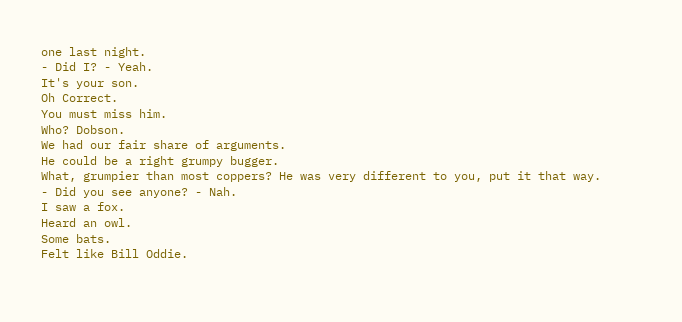one last night.
- Did I? - Yeah.
It's your son.
Oh Correct.
You must miss him.
Who? Dobson.
We had our fair share of arguments.
He could be a right grumpy bugger.
What, grumpier than most coppers? He was very different to you, put it that way.
- Did you see anyone? - Nah.
I saw a fox.
Heard an owl.
Some bats.
Felt like Bill Oddie.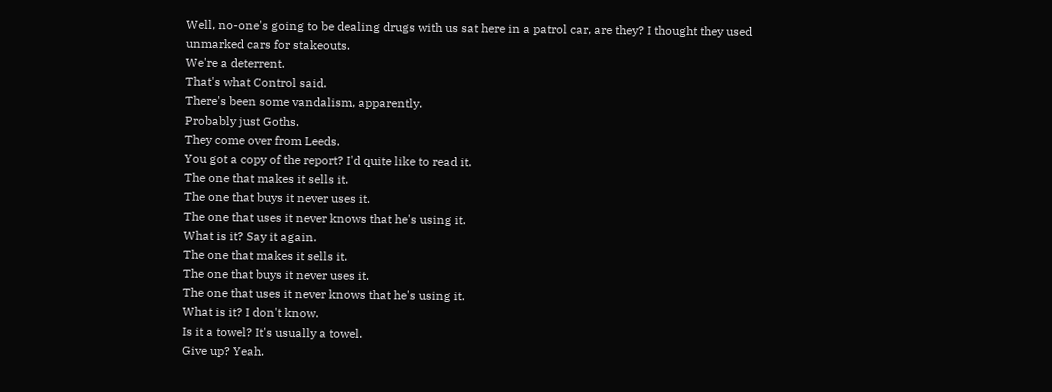Well, no-one's going to be dealing drugs with us sat here in a patrol car, are they? I thought they used unmarked cars for stakeouts.
We're a deterrent.
That's what Control said.
There's been some vandalism, apparently.
Probably just Goths.
They come over from Leeds.
You got a copy of the report? I'd quite like to read it.
The one that makes it sells it.
The one that buys it never uses it.
The one that uses it never knows that he's using it.
What is it? Say it again.
The one that makes it sells it.
The one that buys it never uses it.
The one that uses it never knows that he's using it.
What is it? I don't know.
Is it a towel? It's usually a towel.
Give up? Yeah.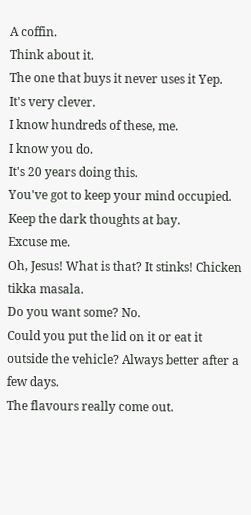A coffin.
Think about it.
The one that buys it never uses it Yep.
It's very clever.
I know hundreds of these, me.
I know you do.
It's 20 years doing this.
You've got to keep your mind occupied.
Keep the dark thoughts at bay.
Excuse me.
Oh, Jesus! What is that? It stinks! Chicken tikka masala.
Do you want some? No.
Could you put the lid on it or eat it outside the vehicle? Always better after a few days.
The flavours really come out.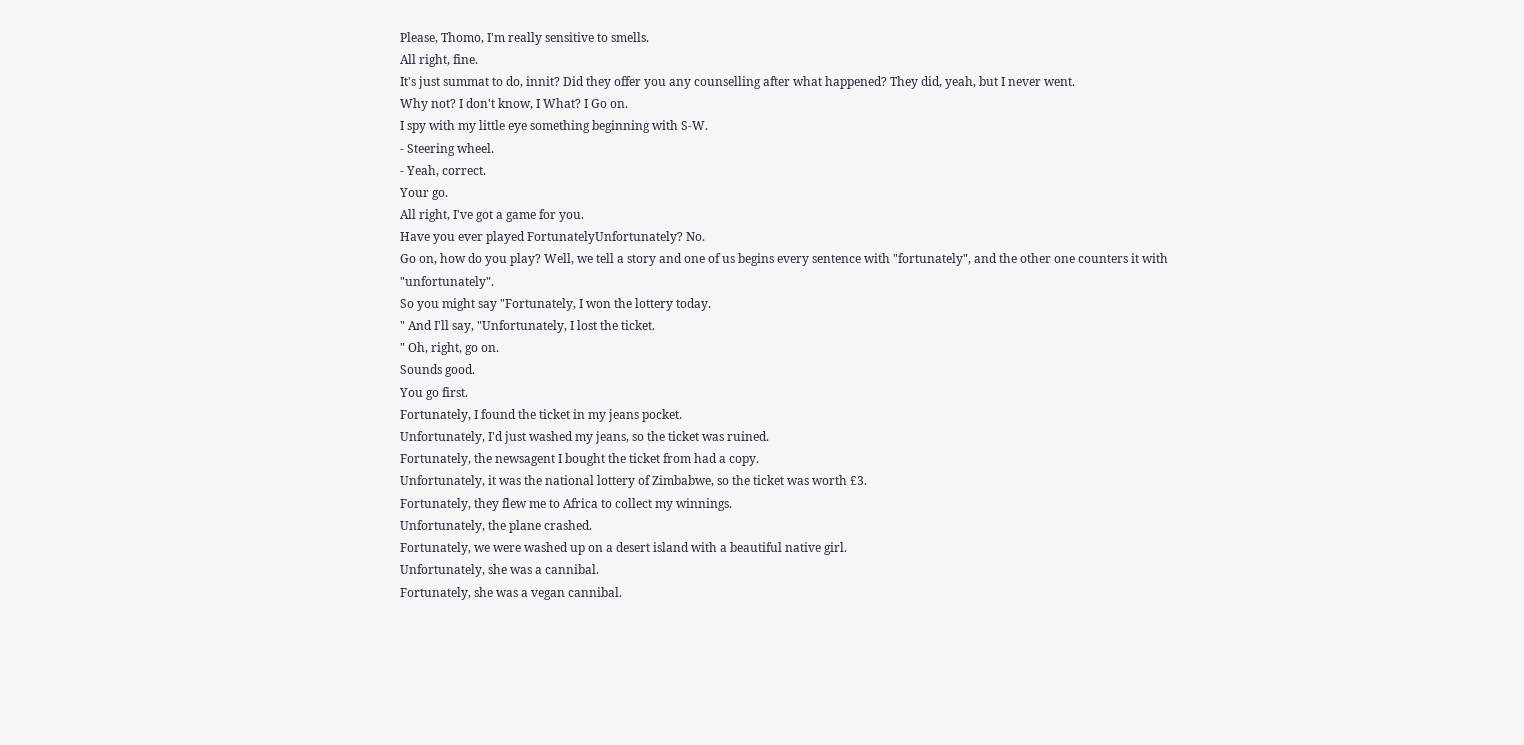Please, Thomo, I'm really sensitive to smells.
All right, fine.
It's just summat to do, innit? Did they offer you any counselling after what happened? They did, yeah, but I never went.
Why not? I don't know, I What? I Go on.
I spy with my little eye something beginning with S-W.
- Steering wheel.
- Yeah, correct.
Your go.
All right, I've got a game for you.
Have you ever played FortunatelyUnfortunately? No.
Go on, how do you play? Well, we tell a story and one of us begins every sentence with "fortunately", and the other one counters it with "unfortunately".
So you might say "Fortunately, I won the lottery today.
" And I'll say, "Unfortunately, I lost the ticket.
" Oh, right, go on.
Sounds good.
You go first.
Fortunately, I found the ticket in my jeans pocket.
Unfortunately, I'd just washed my jeans, so the ticket was ruined.
Fortunately, the newsagent I bought the ticket from had a copy.
Unfortunately, it was the national lottery of Zimbabwe, so the ticket was worth £3.
Fortunately, they flew me to Africa to collect my winnings.
Unfortunately, the plane crashed.
Fortunately, we were washed up on a desert island with a beautiful native girl.
Unfortunately, she was a cannibal.
Fortunately, she was a vegan cannibal.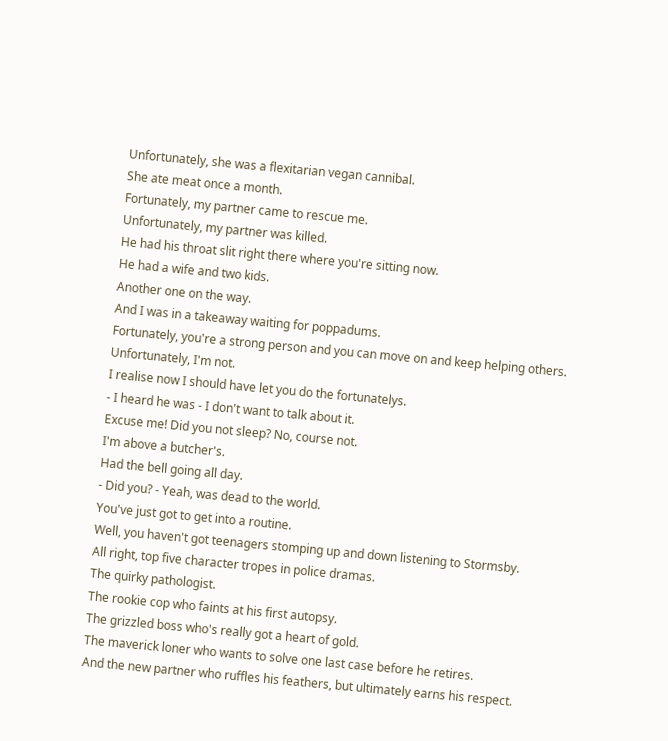Unfortunately, she was a flexitarian vegan cannibal.
She ate meat once a month.
Fortunately, my partner came to rescue me.
Unfortunately, my partner was killed.
He had his throat slit right there where you're sitting now.
He had a wife and two kids.
Another one on the way.
And I was in a takeaway waiting for poppadums.
Fortunately, you're a strong person and you can move on and keep helping others.
Unfortunately, I'm not.
I realise now I should have let you do the fortunatelys.
- I heard he was - I don't want to talk about it.
Excuse me! Did you not sleep? No, course not.
I'm above a butcher's.
Had the bell going all day.
- Did you? - Yeah, was dead to the world.
You've just got to get into a routine.
Well, you haven't got teenagers stomping up and down listening to Stormsby.
All right, top five character tropes in police dramas.
The quirky pathologist.
The rookie cop who faints at his first autopsy.
The grizzled boss who's really got a heart of gold.
The maverick loner who wants to solve one last case before he retires.
And the new partner who ruffles his feathers, but ultimately earns his respect.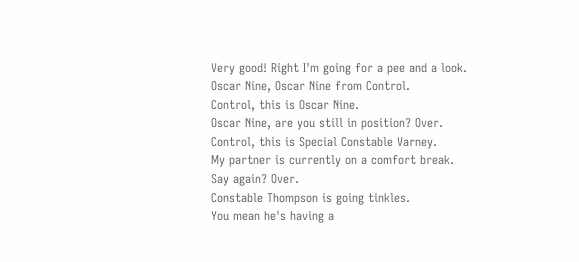Very good! Right I'm going for a pee and a look.
Oscar Nine, Oscar Nine from Control.
Control, this is Oscar Nine.
Oscar Nine, are you still in position? Over.
Control, this is Special Constable Varney.
My partner is currently on a comfort break.
Say again? Over.
Constable Thompson is going tinkles.
You mean he's having a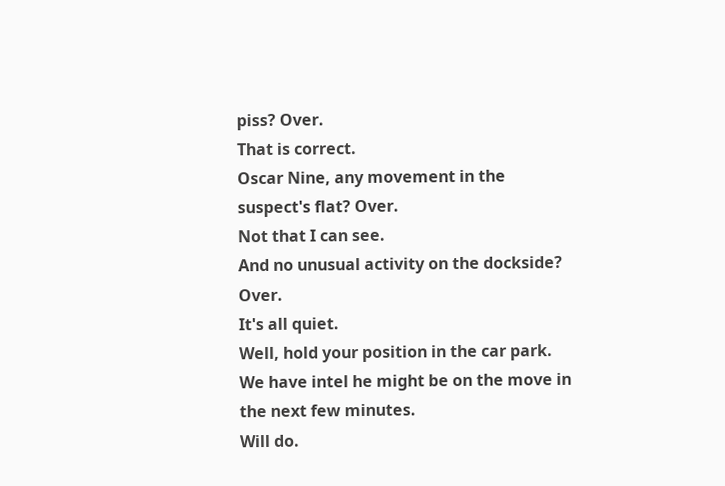piss? Over.
That is correct.
Oscar Nine, any movement in the suspect's flat? Over.
Not that I can see.
And no unusual activity on the dockside? Over.
It's all quiet.
Well, hold your position in the car park.
We have intel he might be on the move in the next few minutes.
Will do.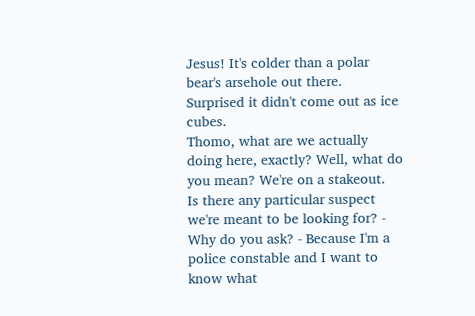Jesus! It's colder than a polar bear's arsehole out there.
Surprised it didn't come out as ice cubes.
Thomo, what are we actually doing here, exactly? Well, what do you mean? We're on a stakeout.
Is there any particular suspect we're meant to be looking for? - Why do you ask? - Because I'm a police constable and I want to know what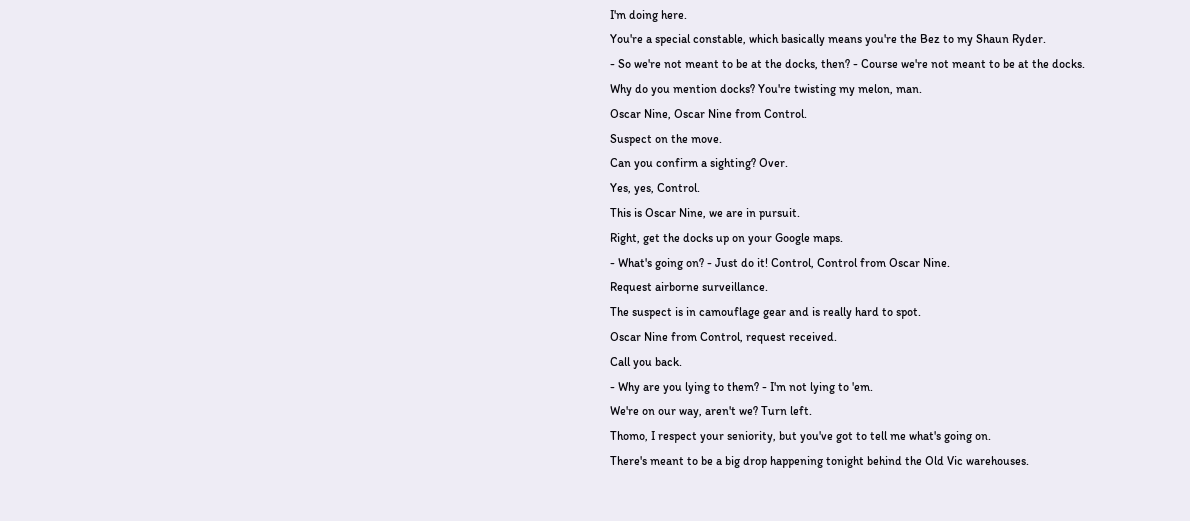I'm doing here.
You're a special constable, which basically means you're the Bez to my Shaun Ryder.
- So we're not meant to be at the docks, then? - Course we're not meant to be at the docks.
Why do you mention docks? You're twisting my melon, man.
Oscar Nine, Oscar Nine from Control.
Suspect on the move.
Can you confirm a sighting? Over.
Yes, yes, Control.
This is Oscar Nine, we are in pursuit.
Right, get the docks up on your Google maps.
- What's going on? - Just do it! Control, Control from Oscar Nine.
Request airborne surveillance.
The suspect is in camouflage gear and is really hard to spot.
Oscar Nine from Control, request received.
Call you back.
- Why are you lying to them? - I'm not lying to 'em.
We're on our way, aren't we? Turn left.
Thomo, I respect your seniority, but you've got to tell me what's going on.
There's meant to be a big drop happening tonight behind the Old Vic warehouses.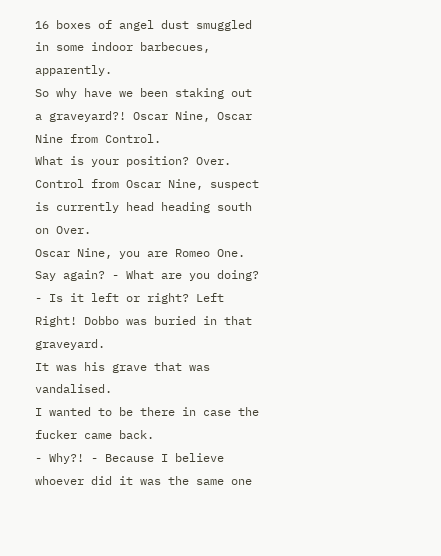16 boxes of angel dust smuggled in some indoor barbecues, apparently.
So why have we been staking out a graveyard?! Oscar Nine, Oscar Nine from Control.
What is your position? Over.
Control from Oscar Nine, suspect is currently head heading south on Over.
Oscar Nine, you are Romeo One.
Say again? - What are you doing? - Is it left or right? Left Right! Dobbo was buried in that graveyard.
It was his grave that was vandalised.
I wanted to be there in case the fucker came back.
- Why?! - Because I believe whoever did it was the same one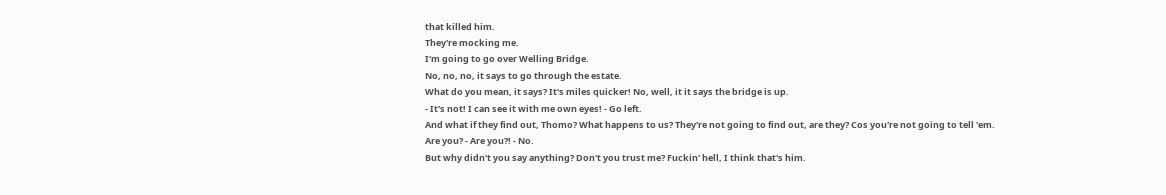that killed him.
They're mocking me.
I'm going to go over Welling Bridge.
No, no, no, it says to go through the estate.
What do you mean, it says? It's miles quicker! No, well, it it says the bridge is up.
- It's not! I can see it with me own eyes! - Go left.
And what if they find out, Thomo? What happens to us? They're not going to find out, are they? Cos you're not going to tell 'em.
Are you? - Are you?! - No.
But why didn't you say anything? Don't you trust me? Fuckin' hell, I think that's him.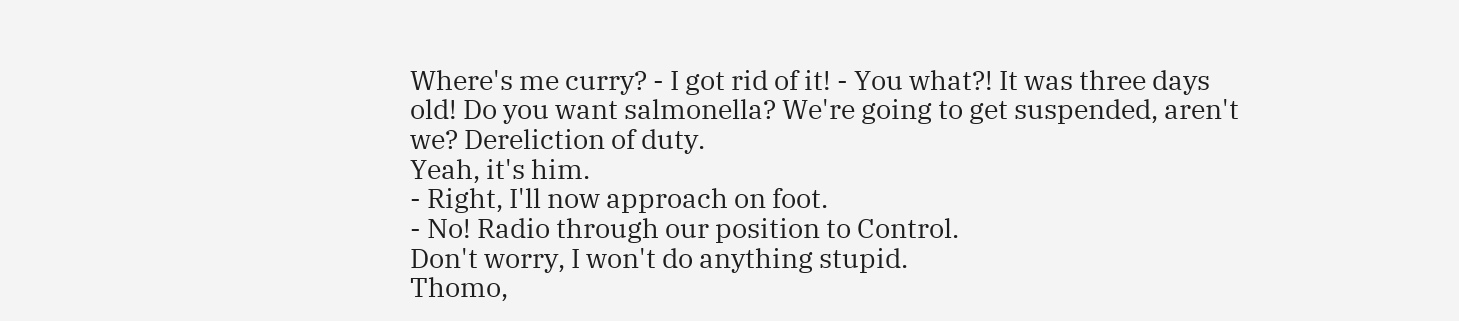Where's me curry? - I got rid of it! - You what?! It was three days old! Do you want salmonella? We're going to get suspended, aren't we? Dereliction of duty.
Yeah, it's him.
- Right, I'll now approach on foot.
- No! Radio through our position to Control.
Don't worry, I won't do anything stupid.
Thomo,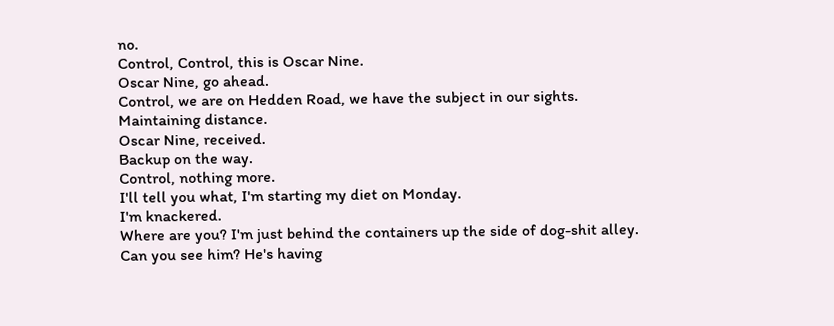no.
Control, Control, this is Oscar Nine.
Oscar Nine, go ahead.
Control, we are on Hedden Road, we have the subject in our sights.
Maintaining distance.
Oscar Nine, received.
Backup on the way.
Control, nothing more.
I'll tell you what, I'm starting my diet on Monday.
I'm knackered.
Where are you? I'm just behind the containers up the side of dog-shit alley.
Can you see him? He's having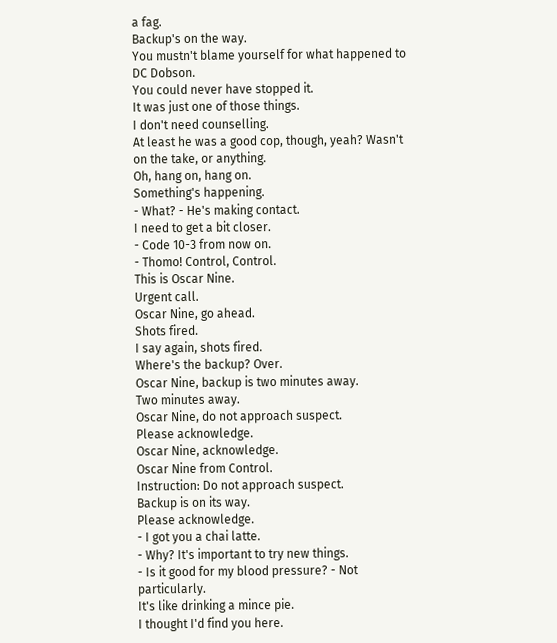a fag.
Backup's on the way.
You mustn't blame yourself for what happened to DC Dobson.
You could never have stopped it.
It was just one of those things.
I don't need counselling.
At least he was a good cop, though, yeah? Wasn't on the take, or anything.
Oh, hang on, hang on.
Something's happening.
- What? - He's making contact.
I need to get a bit closer.
- Code 10-3 from now on.
- Thomo! Control, Control.
This is Oscar Nine.
Urgent call.
Oscar Nine, go ahead.
Shots fired.
I say again, shots fired.
Where's the backup? Over.
Oscar Nine, backup is two minutes away.
Two minutes away.
Oscar Nine, do not approach suspect.
Please acknowledge.
Oscar Nine, acknowledge.
Oscar Nine from Control.
Instruction: Do not approach suspect.
Backup is on its way.
Please acknowledge.
- I got you a chai latte.
- Why? It's important to try new things.
- Is it good for my blood pressure? - Not particularly.
It's like drinking a mince pie.
I thought I'd find you here.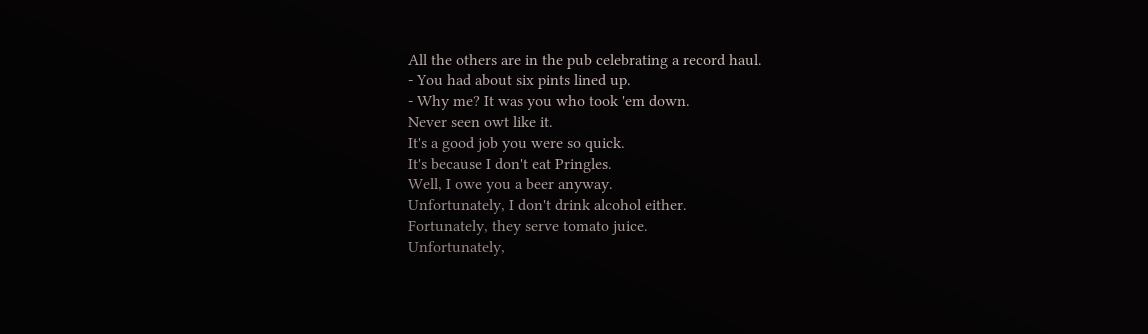All the others are in the pub celebrating a record haul.
- You had about six pints lined up.
- Why me? It was you who took 'em down.
Never seen owt like it.
It's a good job you were so quick.
It's because I don't eat Pringles.
Well, I owe you a beer anyway.
Unfortunately, I don't drink alcohol either.
Fortunately, they serve tomato juice.
Unfortunately,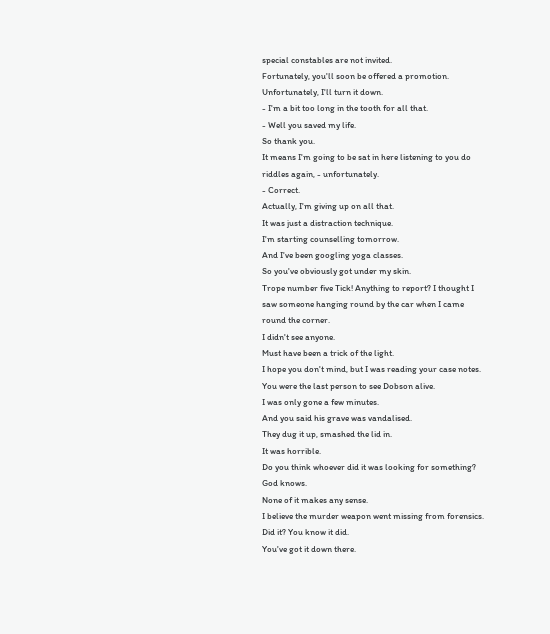special constables are not invited.
Fortunately, you'll soon be offered a promotion.
Unfortunately, I'll turn it down.
- I'm a bit too long in the tooth for all that.
- Well you saved my life.
So thank you.
It means I'm going to be sat in here listening to you do riddles again, - unfortunately.
- Correct.
Actually, I'm giving up on all that.
It was just a distraction technique.
I'm starting counselling tomorrow.
And I've been googling yoga classes.
So you've obviously got under my skin.
Trope number five Tick! Anything to report? I thought I saw someone hanging round by the car when I came round the corner.
I didn't see anyone.
Must have been a trick of the light.
I hope you don't mind, but I was reading your case notes.
You were the last person to see Dobson alive.
I was only gone a few minutes.
And you said his grave was vandalised.
They dug it up, smashed the lid in.
It was horrible.
Do you think whoever did it was looking for something? God knows.
None of it makes any sense.
I believe the murder weapon went missing from forensics.
Did it? You know it did.
You've got it down there.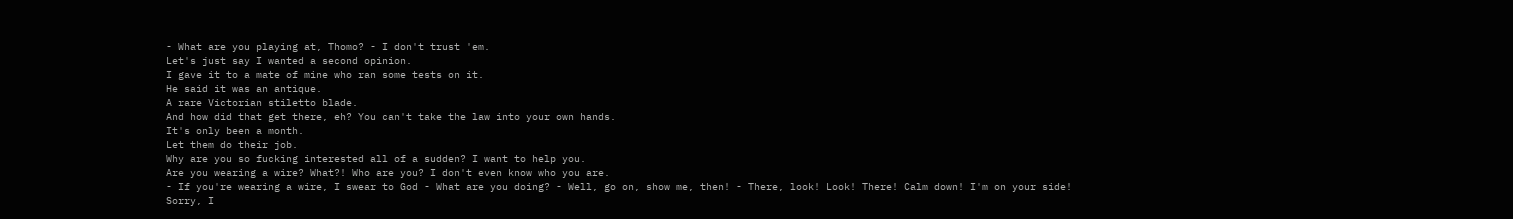- What are you playing at, Thomo? - I don't trust 'em.
Let's just say I wanted a second opinion.
I gave it to a mate of mine who ran some tests on it.
He said it was an antique.
A rare Victorian stiletto blade.
And how did that get there, eh? You can't take the law into your own hands.
It's only been a month.
Let them do their job.
Why are you so fucking interested all of a sudden? I want to help you.
Are you wearing a wire? What?! Who are you? I don't even know who you are.
- If you're wearing a wire, I swear to God - What are you doing? - Well, go on, show me, then! - There, look! Look! There! Calm down! I'm on your side! Sorry, I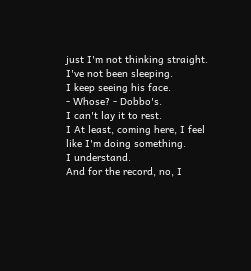just I'm not thinking straight.
I've not been sleeping.
I keep seeing his face.
- Whose? - Dobbo's.
I can't lay it to rest.
I At least, coming here, I feel like I'm doing something.
I understand.
And for the record, no, I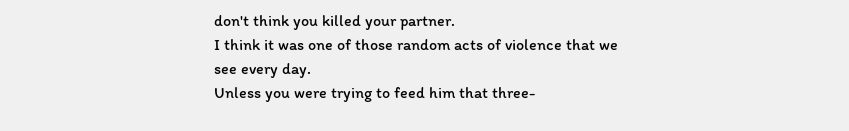don't think you killed your partner.
I think it was one of those random acts of violence that we see every day.
Unless you were trying to feed him that three-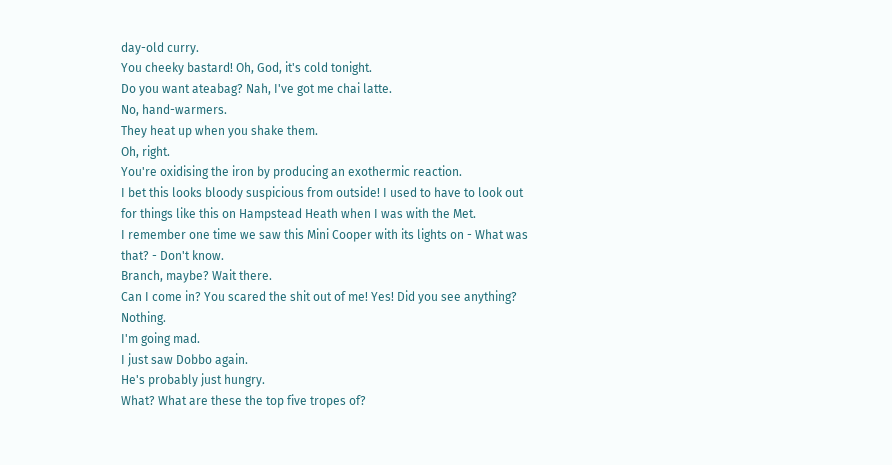day-old curry.
You cheeky bastard! Oh, God, it's cold tonight.
Do you want ateabag? Nah, I've got me chai latte.
No, hand-warmers.
They heat up when you shake them.
Oh, right.
You're oxidising the iron by producing an exothermic reaction.
I bet this looks bloody suspicious from outside! I used to have to look out for things like this on Hampstead Heath when I was with the Met.
I remember one time we saw this Mini Cooper with its lights on - What was that? - Don't know.
Branch, maybe? Wait there.
Can I come in? You scared the shit out of me! Yes! Did you see anything? Nothing.
I'm going mad.
I just saw Dobbo again.
He's probably just hungry.
What? What are these the top five tropes of?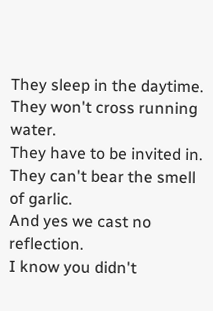They sleep in the daytime.
They won't cross running water.
They have to be invited in.
They can't bear the smell of garlic.
And yes we cast no reflection.
I know you didn't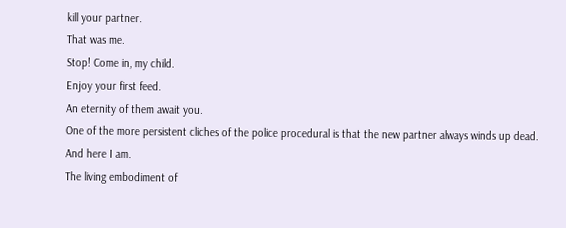kill your partner.
That was me.
Stop! Come in, my child.
Enjoy your first feed.
An eternity of them await you.
One of the more persistent cliches of the police procedural is that the new partner always winds up dead.
And here I am.
The living embodiment of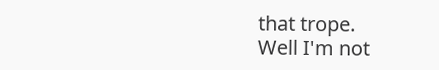that trope.
Well I'm not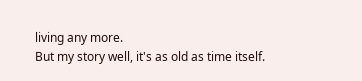living any more.
But my story well, it's as old as time itself.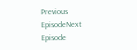Previous EpisodeNext Episode